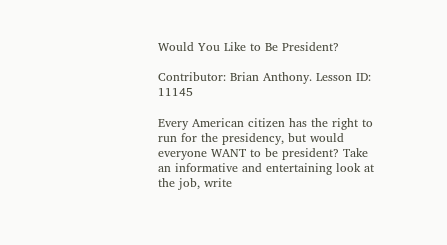Would You Like to Be President?

Contributor: Brian Anthony. Lesson ID: 11145

Every American citizen has the right to run for the presidency, but would everyone WANT to be president? Take an informative and entertaining look at the job, write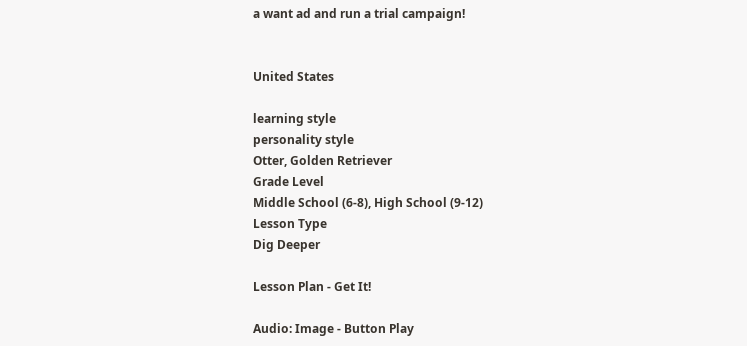a want ad and run a trial campaign!


United States

learning style
personality style
Otter, Golden Retriever
Grade Level
Middle School (6-8), High School (9-12)
Lesson Type
Dig Deeper

Lesson Plan - Get It!

Audio: Image - Button Play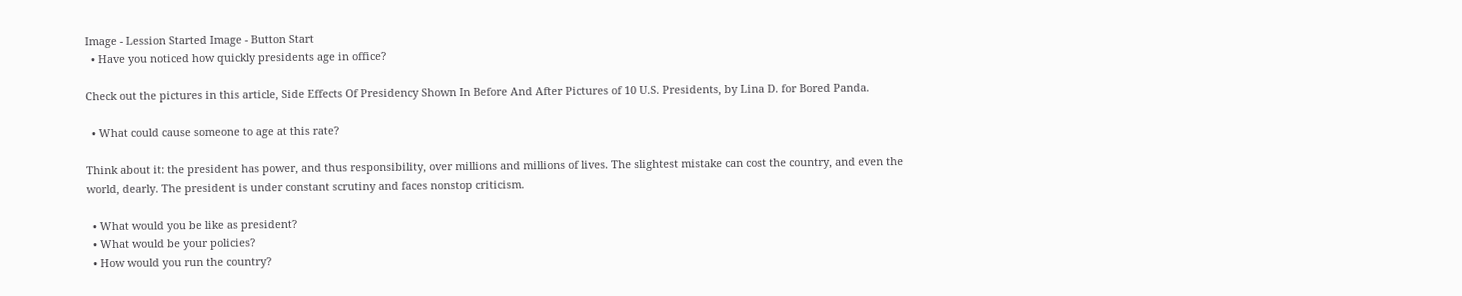Image - Lession Started Image - Button Start
  • Have you noticed how quickly presidents age in office?

Check out the pictures in this article, Side Effects Of Presidency Shown In Before And After Pictures of 10 U.S. Presidents, by Lina D. for Bored Panda.

  • What could cause someone to age at this rate?

Think about it: the president has power, and thus responsibility, over millions and millions of lives. The slightest mistake can cost the country, and even the world, dearly. The president is under constant scrutiny and faces nonstop criticism.

  • What would you be like as president?
  • What would be your policies?
  • How would you run the country?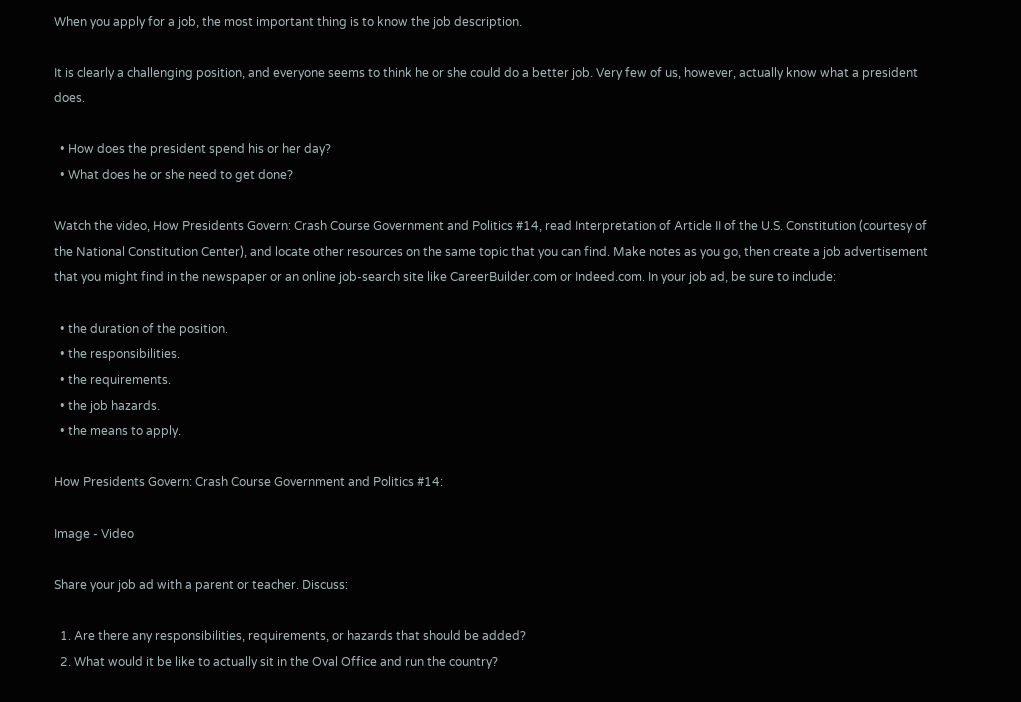When you apply for a job, the most important thing is to know the job description.

It is clearly a challenging position, and everyone seems to think he or she could do a better job. Very few of us, however, actually know what a president does.

  • How does the president spend his or her day?
  • What does he or she need to get done?

Watch the video, How Presidents Govern: Crash Course Government and Politics #14, read Interpretation of Article II of the U.S. Constitution (courtesy of the National Constitution Center), and locate other resources on the same topic that you can find. Make notes as you go, then create a job advertisement that you might find in the newspaper or an online job-search site like CareerBuilder.com or Indeed.com. In your job ad, be sure to include:

  • the duration of the position.
  • the responsibilities.
  • the requirements.
  • the job hazards.
  • the means to apply.

How Presidents Govern: Crash Course Government and Politics #14:

Image - Video

Share your job ad with a parent or teacher. Discuss:

  1. Are there any responsibilities, requirements, or hazards that should be added?
  2. What would it be like to actually sit in the Oval Office and run the country?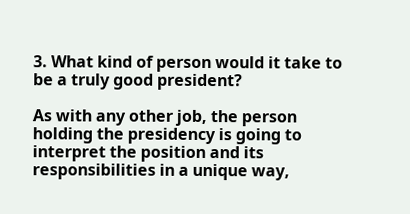3. What kind of person would it take to be a truly good president?

As with any other job, the person holding the presidency is going to interpret the position and its responsibilities in a unique way,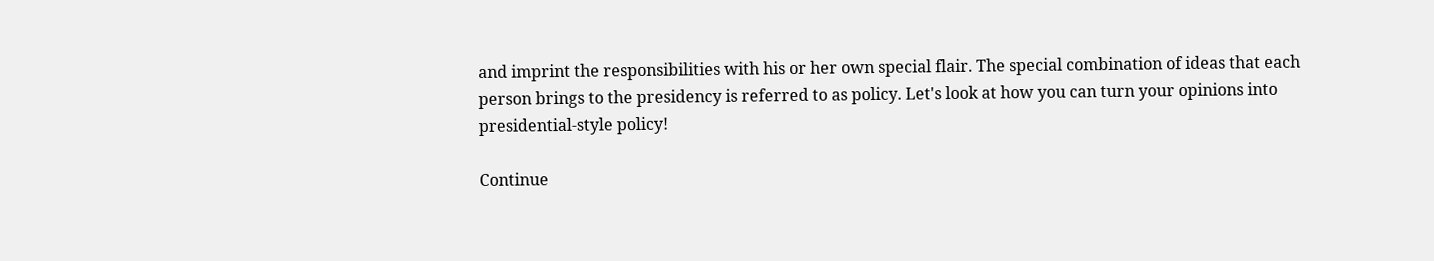and imprint the responsibilities with his or her own special flair. The special combination of ideas that each person brings to the presidency is referred to as policy. Let's look at how you can turn your opinions into presidential-style policy!

Continue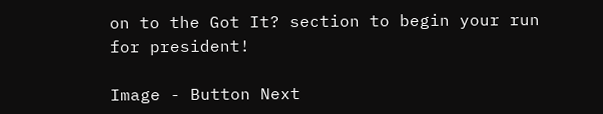on to the Got It? section to begin your run for president!

Image - Button Next